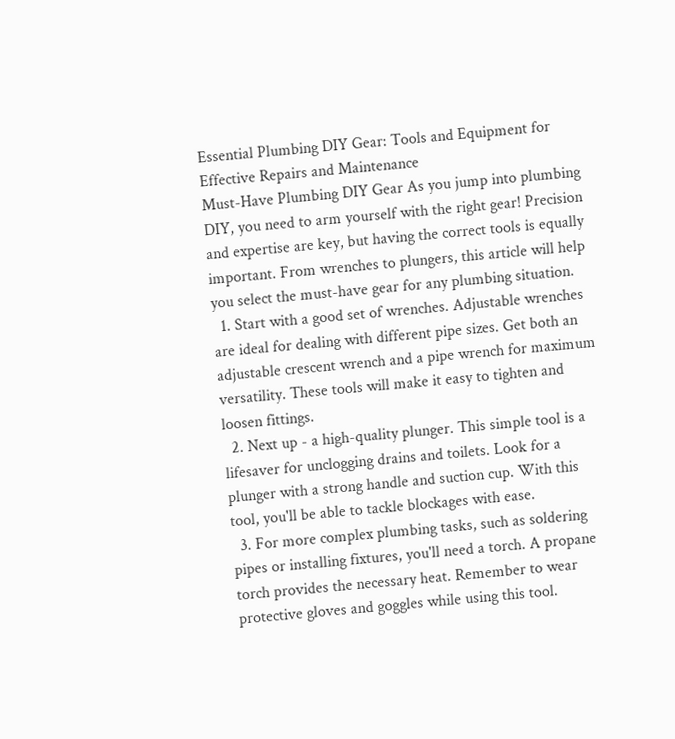Essential Plumbing DIY Gear: Tools and Equipment for Effective Repairs and Maintenance
Must-Have Plumbing DIY Gear As you jump into plumbing DIY, you need to arm yourself with the right gear! Precision and expertise are key, but having the correct tools is equally important. From wrenches to plungers, this article will help you select the must-have gear for any plumbing situation.
  1. Start with a good set of wrenches. Adjustable wrenches are ideal for dealing with different pipe sizes. Get both an adjustable crescent wrench and a pipe wrench for maximum versatility. These tools will make it easy to tighten and loosen fittings.
  2. Next up - a high-quality plunger. This simple tool is a lifesaver for unclogging drains and toilets. Look for a plunger with a strong handle and suction cup. With this tool, you'll be able to tackle blockages with ease.
  3. For more complex plumbing tasks, such as soldering pipes or installing fixtures, you'll need a torch. A propane torch provides the necessary heat. Remember to wear protective gloves and goggles while using this tool.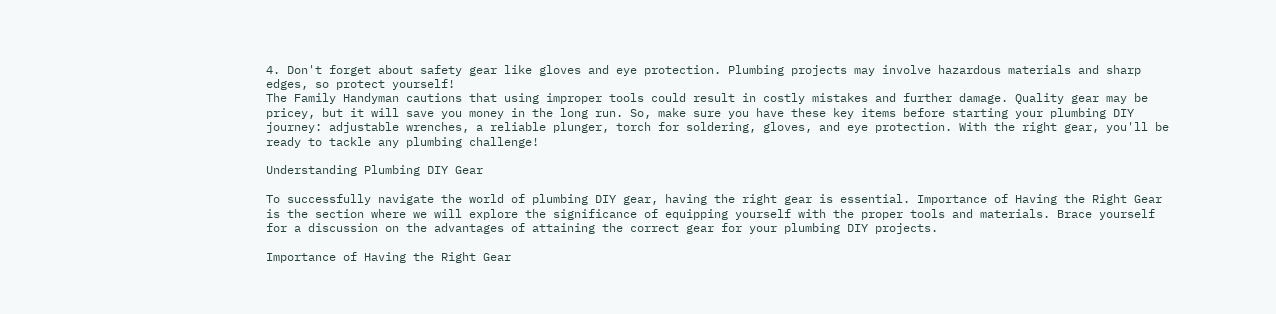4. Don't forget about safety gear like gloves and eye protection. Plumbing projects may involve hazardous materials and sharp edges, so protect yourself!
The Family Handyman cautions that using improper tools could result in costly mistakes and further damage. Quality gear may be pricey, but it will save you money in the long run. So, make sure you have these key items before starting your plumbing DIY journey: adjustable wrenches, a reliable plunger, torch for soldering, gloves, and eye protection. With the right gear, you'll be ready to tackle any plumbing challenge!

Understanding Plumbing DIY Gear

To successfully navigate the world of plumbing DIY gear, having the right gear is essential. Importance of Having the Right Gear is the section where we will explore the significance of equipping yourself with the proper tools and materials. Brace yourself for a discussion on the advantages of attaining the correct gear for your plumbing DIY projects.

Importance of Having the Right Gear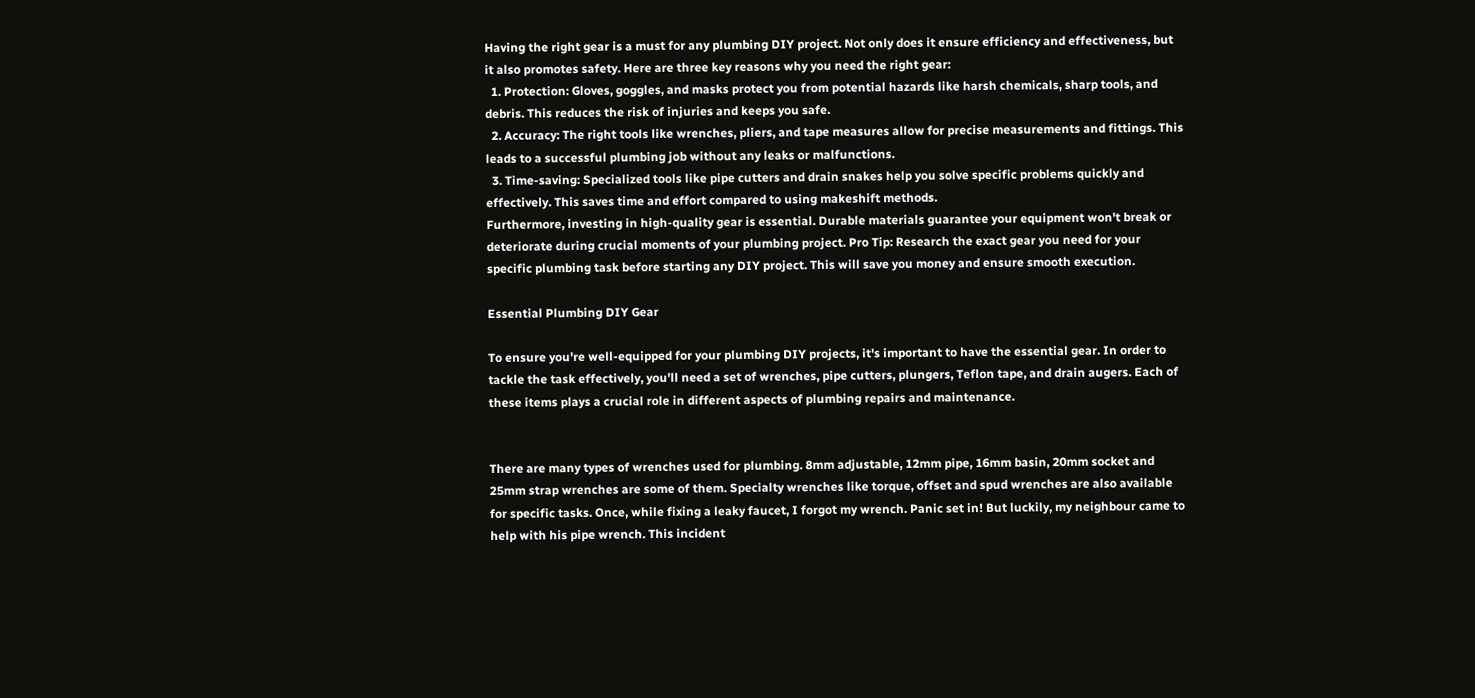Having the right gear is a must for any plumbing DIY project. Not only does it ensure efficiency and effectiveness, but it also promotes safety. Here are three key reasons why you need the right gear:
  1. Protection: Gloves, goggles, and masks protect you from potential hazards like harsh chemicals, sharp tools, and debris. This reduces the risk of injuries and keeps you safe.
  2. Accuracy: The right tools like wrenches, pliers, and tape measures allow for precise measurements and fittings. This leads to a successful plumbing job without any leaks or malfunctions.
  3. Time-saving: Specialized tools like pipe cutters and drain snakes help you solve specific problems quickly and effectively. This saves time and effort compared to using makeshift methods.
Furthermore, investing in high-quality gear is essential. Durable materials guarantee your equipment won't break or deteriorate during crucial moments of your plumbing project. Pro Tip: Research the exact gear you need for your specific plumbing task before starting any DIY project. This will save you money and ensure smooth execution.

Essential Plumbing DIY Gear

To ensure you're well-equipped for your plumbing DIY projects, it's important to have the essential gear. In order to tackle the task effectively, you'll need a set of wrenches, pipe cutters, plungers, Teflon tape, and drain augers. Each of these items plays a crucial role in different aspects of plumbing repairs and maintenance.


There are many types of wrenches used for plumbing. 8mm adjustable, 12mm pipe, 16mm basin, 20mm socket and 25mm strap wrenches are some of them. Specialty wrenches like torque, offset and spud wrenches are also available for specific tasks. Once, while fixing a leaky faucet, I forgot my wrench. Panic set in! But luckily, my neighbour came to help with his pipe wrench. This incident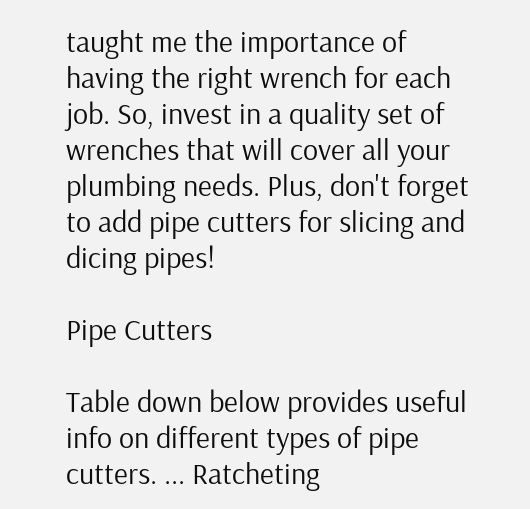taught me the importance of having the right wrench for each job. So, invest in a quality set of wrenches that will cover all your plumbing needs. Plus, don't forget to add pipe cutters for slicing and dicing pipes!

Pipe Cutters

Table down below provides useful info on different types of pipe cutters. ... Ratcheting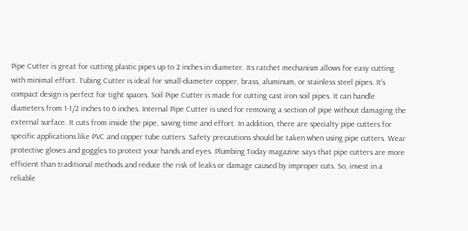Pipe Cutter is great for cutting plastic pipes up to 2 inches in diameter. Its ratchet mechanism allows for easy cutting with minimal effort. Tubing Cutter is ideal for small-diameter copper, brass, aluminum, or stainless steel pipes. It's compact design is perfect for tight spaces. Soil Pipe Cutter is made for cutting cast iron soil pipes. It can handle diameters from 1-1/2 inches to 6 inches. Internal Pipe Cutter is used for removing a section of pipe without damaging the external surface. It cuts from inside the pipe, saving time and effort. In addition, there are specialty pipe cutters for specific applications like PVC and copper tube cutters. Safety precautions should be taken when using pipe cutters. Wear protective gloves and goggles to protect your hands and eyes. Plumbing Today magazine says that pipe cutters are more efficient than traditional methods and reduce the risk of leaks or damage caused by improper cuts. So, invest in a reliable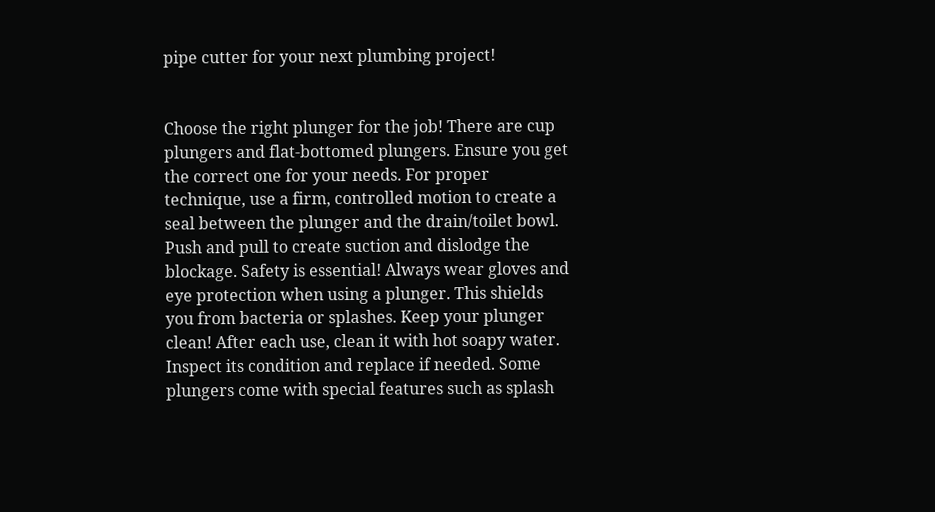pipe cutter for your next plumbing project!


Choose the right plunger for the job! There are cup plungers and flat-bottomed plungers. Ensure you get the correct one for your needs. For proper technique, use a firm, controlled motion to create a seal between the plunger and the drain/toilet bowl. Push and pull to create suction and dislodge the blockage. Safety is essential! Always wear gloves and eye protection when using a plunger. This shields you from bacteria or splashes. Keep your plunger clean! After each use, clean it with hot soapy water. Inspect its condition and replace if needed. Some plungers come with special features such as splash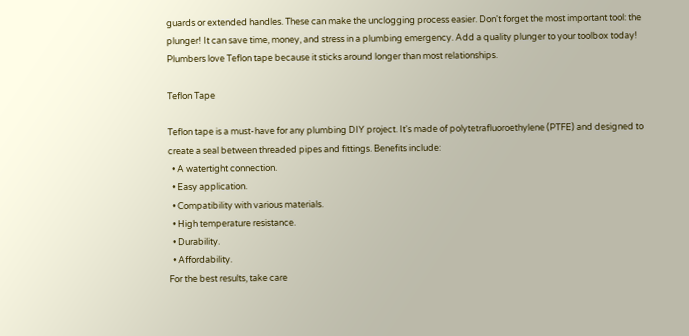guards or extended handles. These can make the unclogging process easier. Don't forget the most important tool: the plunger! It can save time, money, and stress in a plumbing emergency. Add a quality plunger to your toolbox today! Plumbers love Teflon tape because it sticks around longer than most relationships.

Teflon Tape

Teflon tape is a must-have for any plumbing DIY project. It's made of polytetrafluoroethylene (PTFE) and designed to create a seal between threaded pipes and fittings. Benefits include:
  • A watertight connection.
  • Easy application.
  • Compatibility with various materials.
  • High temperature resistance.
  • Durability.
  • Affordability.
For the best results, take care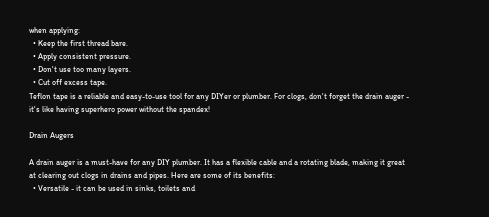when applying:
  • Keep the first thread bare.
  • Apply consistent pressure.
  • Don't use too many layers.
  • Cut off excess tape.
Teflon tape is a reliable and easy-to-use tool for any DIYer or plumber. For clogs, don't forget the drain auger - it's like having superhero power without the spandex!

Drain Augers

A drain auger is a must-have for any DIY plumber. It has a flexible cable and a rotating blade, making it great at clearing out clogs in drains and pipes. Here are some of its benefits:
  • Versatile - it can be used in sinks, toilets and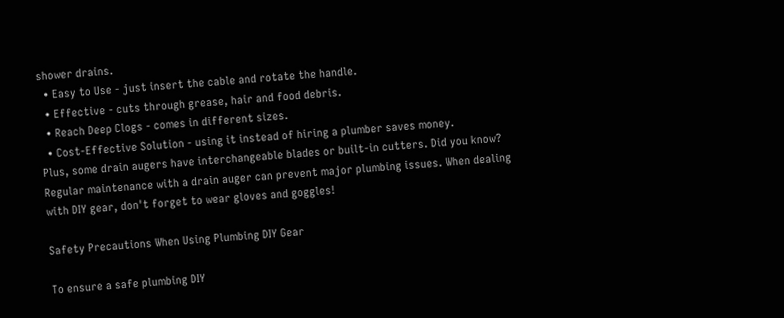shower drains.
  • Easy to Use - just insert the cable and rotate the handle.
  • Effective - cuts through grease, hair and food debris.
  • Reach Deep Clogs - comes in different sizes.
  • Cost-Effective Solution - using it instead of hiring a plumber saves money.
Plus, some drain augers have interchangeable blades or built-in cutters. Did you know? Regular maintenance with a drain auger can prevent major plumbing issues. When dealing with DIY gear, don't forget to wear gloves and goggles!

Safety Precautions When Using Plumbing DIY Gear

To ensure a safe plumbing DIY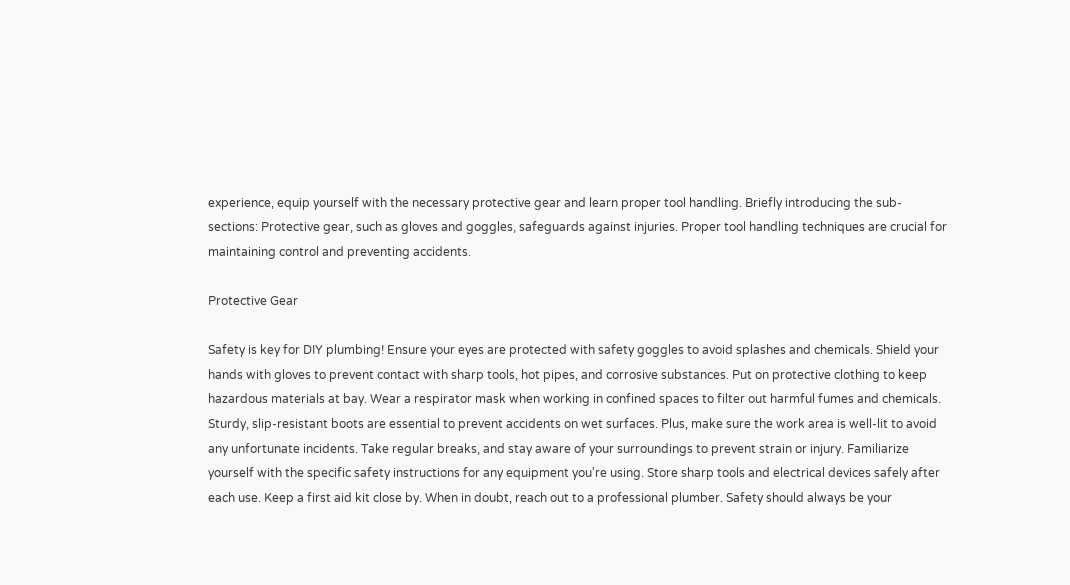experience, equip yourself with the necessary protective gear and learn proper tool handling. Briefly introducing the sub-sections: Protective gear, such as gloves and goggles, safeguards against injuries. Proper tool handling techniques are crucial for maintaining control and preventing accidents.

Protective Gear

Safety is key for DIY plumbing! Ensure your eyes are protected with safety goggles to avoid splashes and chemicals. Shield your hands with gloves to prevent contact with sharp tools, hot pipes, and corrosive substances. Put on protective clothing to keep hazardous materials at bay. Wear a respirator mask when working in confined spaces to filter out harmful fumes and chemicals. Sturdy, slip-resistant boots are essential to prevent accidents on wet surfaces. Plus, make sure the work area is well-lit to avoid any unfortunate incidents. Take regular breaks, and stay aware of your surroundings to prevent strain or injury. Familiarize yourself with the specific safety instructions for any equipment you're using. Store sharp tools and electrical devices safely after each use. Keep a first aid kit close by. When in doubt, reach out to a professional plumber. Safety should always be your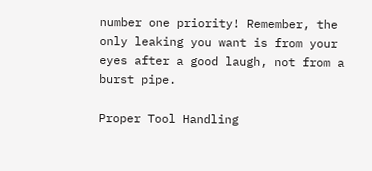number one priority! Remember, the only leaking you want is from your eyes after a good laugh, not from a burst pipe.

Proper Tool Handling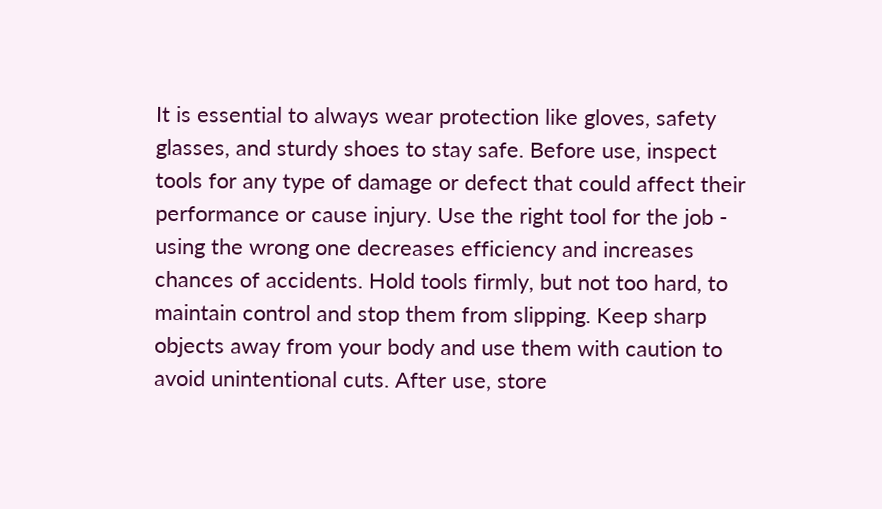It is essential to always wear protection like gloves, safety glasses, and sturdy shoes to stay safe. Before use, inspect tools for any type of damage or defect that could affect their performance or cause injury. Use the right tool for the job - using the wrong one decreases efficiency and increases chances of accidents. Hold tools firmly, but not too hard, to maintain control and stop them from slipping. Keep sharp objects away from your body and use them with caution to avoid unintentional cuts. After use, store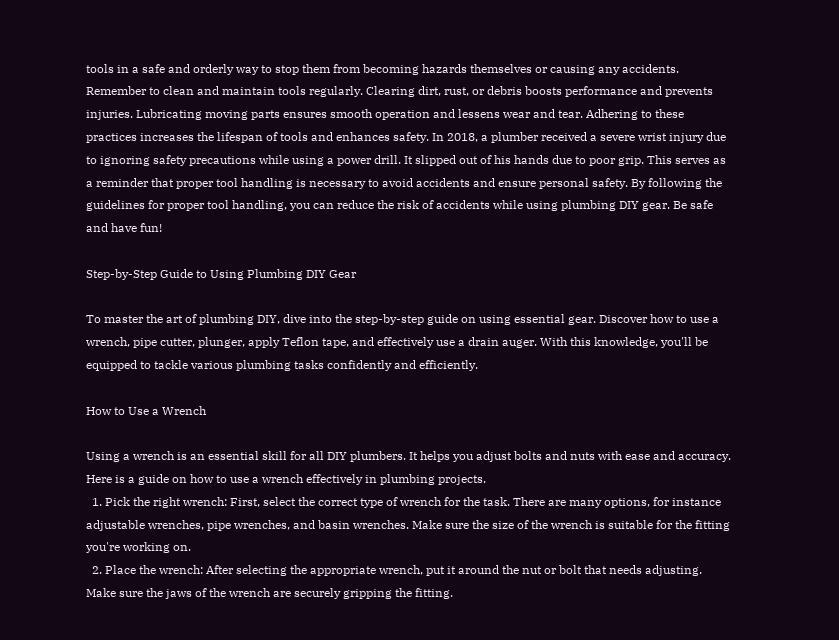tools in a safe and orderly way to stop them from becoming hazards themselves or causing any accidents. Remember to clean and maintain tools regularly. Clearing dirt, rust, or debris boosts performance and prevents injuries. Lubricating moving parts ensures smooth operation and lessens wear and tear. Adhering to these practices increases the lifespan of tools and enhances safety. In 2018, a plumber received a severe wrist injury due to ignoring safety precautions while using a power drill. It slipped out of his hands due to poor grip. This serves as a reminder that proper tool handling is necessary to avoid accidents and ensure personal safety. By following the guidelines for proper tool handling, you can reduce the risk of accidents while using plumbing DIY gear. Be safe and have fun!

Step-by-Step Guide to Using Plumbing DIY Gear

To master the art of plumbing DIY, dive into the step-by-step guide on using essential gear. Discover how to use a wrench, pipe cutter, plunger, apply Teflon tape, and effectively use a drain auger. With this knowledge, you'll be equipped to tackle various plumbing tasks confidently and efficiently.

How to Use a Wrench

Using a wrench is an essential skill for all DIY plumbers. It helps you adjust bolts and nuts with ease and accuracy. Here is a guide on how to use a wrench effectively in plumbing projects.
  1. Pick the right wrench: First, select the correct type of wrench for the task. There are many options, for instance adjustable wrenches, pipe wrenches, and basin wrenches. Make sure the size of the wrench is suitable for the fitting you're working on.
  2. Place the wrench: After selecting the appropriate wrench, put it around the nut or bolt that needs adjusting. Make sure the jaws of the wrench are securely gripping the fitting.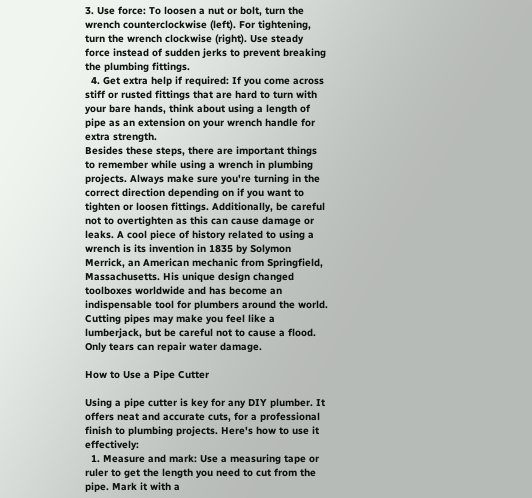3. Use force: To loosen a nut or bolt, turn the wrench counterclockwise (left). For tightening, turn the wrench clockwise (right). Use steady force instead of sudden jerks to prevent breaking the plumbing fittings.
  4. Get extra help if required: If you come across stiff or rusted fittings that are hard to turn with your bare hands, think about using a length of pipe as an extension on your wrench handle for extra strength.
Besides these steps, there are important things to remember while using a wrench in plumbing projects. Always make sure you're turning in the correct direction depending on if you want to tighten or loosen fittings. Additionally, be careful not to overtighten as this can cause damage or leaks. A cool piece of history related to using a wrench is its invention in 1835 by Solymon Merrick, an American mechanic from Springfield, Massachusetts. His unique design changed toolboxes worldwide and has become an indispensable tool for plumbers around the world. Cutting pipes may make you feel like a lumberjack, but be careful not to cause a flood. Only tears can repair water damage.

How to Use a Pipe Cutter

Using a pipe cutter is key for any DIY plumber. It offers neat and accurate cuts, for a professional finish to plumbing projects. Here's how to use it effectively:
  1. Measure and mark: Use a measuring tape or ruler to get the length you need to cut from the pipe. Mark it with a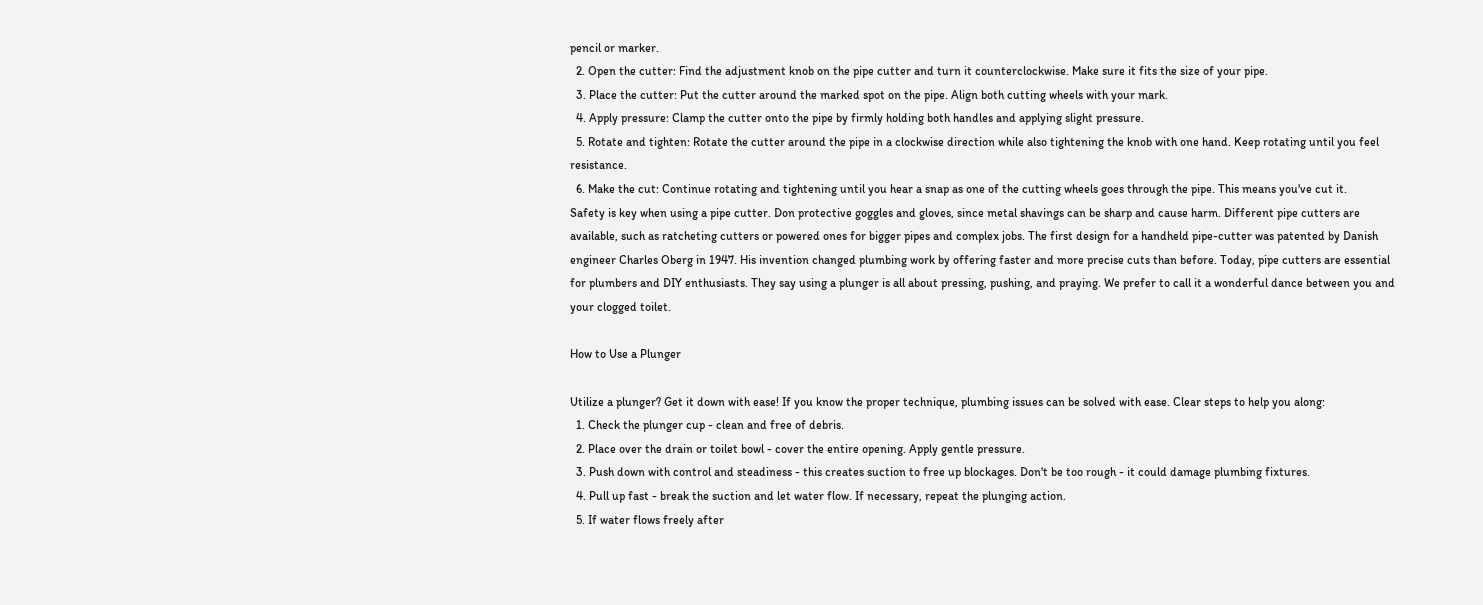pencil or marker.
  2. Open the cutter: Find the adjustment knob on the pipe cutter and turn it counterclockwise. Make sure it fits the size of your pipe.
  3. Place the cutter: Put the cutter around the marked spot on the pipe. Align both cutting wheels with your mark.
  4. Apply pressure: Clamp the cutter onto the pipe by firmly holding both handles and applying slight pressure.
  5. Rotate and tighten: Rotate the cutter around the pipe in a clockwise direction while also tightening the knob with one hand. Keep rotating until you feel resistance.
  6. Make the cut: Continue rotating and tightening until you hear a snap as one of the cutting wheels goes through the pipe. This means you've cut it.
Safety is key when using a pipe cutter. Don protective goggles and gloves, since metal shavings can be sharp and cause harm. Different pipe cutters are available, such as ratcheting cutters or powered ones for bigger pipes and complex jobs. The first design for a handheld pipe-cutter was patented by Danish engineer Charles Oberg in 1947. His invention changed plumbing work by offering faster and more precise cuts than before. Today, pipe cutters are essential for plumbers and DIY enthusiasts. They say using a plunger is all about pressing, pushing, and praying. We prefer to call it a wonderful dance between you and your clogged toilet.

How to Use a Plunger

Utilize a plunger? Get it down with ease! If you know the proper technique, plumbing issues can be solved with ease. Clear steps to help you along:
  1. Check the plunger cup - clean and free of debris.
  2. Place over the drain or toilet bowl - cover the entire opening. Apply gentle pressure.
  3. Push down with control and steadiness - this creates suction to free up blockages. Don't be too rough - it could damage plumbing fixtures.
  4. Pull up fast - break the suction and let water flow. If necessary, repeat the plunging action.
  5. If water flows freely after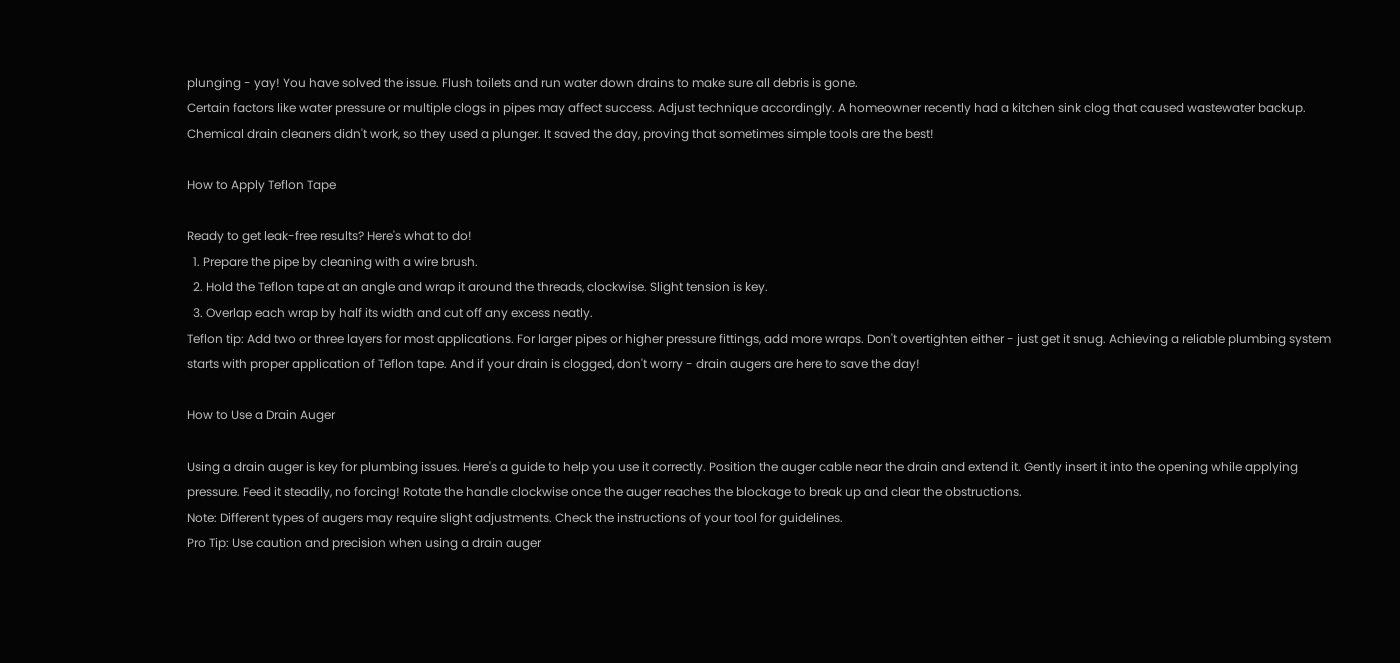plunging - yay! You have solved the issue. Flush toilets and run water down drains to make sure all debris is gone.
Certain factors like water pressure or multiple clogs in pipes may affect success. Adjust technique accordingly. A homeowner recently had a kitchen sink clog that caused wastewater backup. Chemical drain cleaners didn't work, so they used a plunger. It saved the day, proving that sometimes simple tools are the best!

How to Apply Teflon Tape

Ready to get leak-free results? Here's what to do!
  1. Prepare the pipe by cleaning with a wire brush.
  2. Hold the Teflon tape at an angle and wrap it around the threads, clockwise. Slight tension is key.
  3. Overlap each wrap by half its width and cut off any excess neatly.
Teflon tip: Add two or three layers for most applications. For larger pipes or higher pressure fittings, add more wraps. Don't overtighten either - just get it snug. Achieving a reliable plumbing system starts with proper application of Teflon tape. And if your drain is clogged, don't worry - drain augers are here to save the day!

How to Use a Drain Auger

Using a drain auger is key for plumbing issues. Here's a guide to help you use it correctly. Position the auger cable near the drain and extend it. Gently insert it into the opening while applying pressure. Feed it steadily, no forcing! Rotate the handle clockwise once the auger reaches the blockage to break up and clear the obstructions.
Note: Different types of augers may require slight adjustments. Check the instructions of your tool for guidelines.
Pro Tip: Use caution and precision when using a drain auger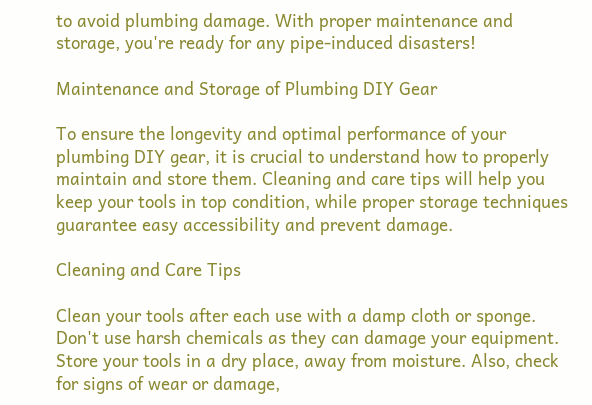to avoid plumbing damage. With proper maintenance and storage, you're ready for any pipe-induced disasters!

Maintenance and Storage of Plumbing DIY Gear

To ensure the longevity and optimal performance of your plumbing DIY gear, it is crucial to understand how to properly maintain and store them. Cleaning and care tips will help you keep your tools in top condition, while proper storage techniques guarantee easy accessibility and prevent damage.

Cleaning and Care Tips

Clean your tools after each use with a damp cloth or sponge. Don't use harsh chemicals as they can damage your equipment. Store your tools in a dry place, away from moisture. Also, check for signs of wear or damage,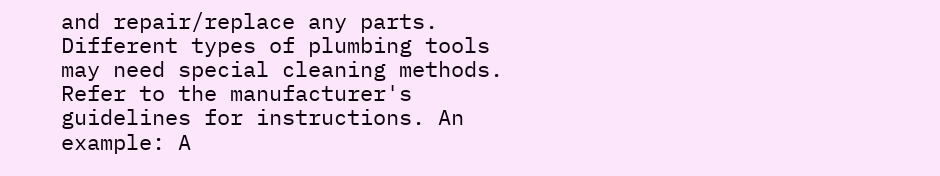and repair/replace any parts. Different types of plumbing tools may need special cleaning methods. Refer to the manufacturer's guidelines for instructions. An example: A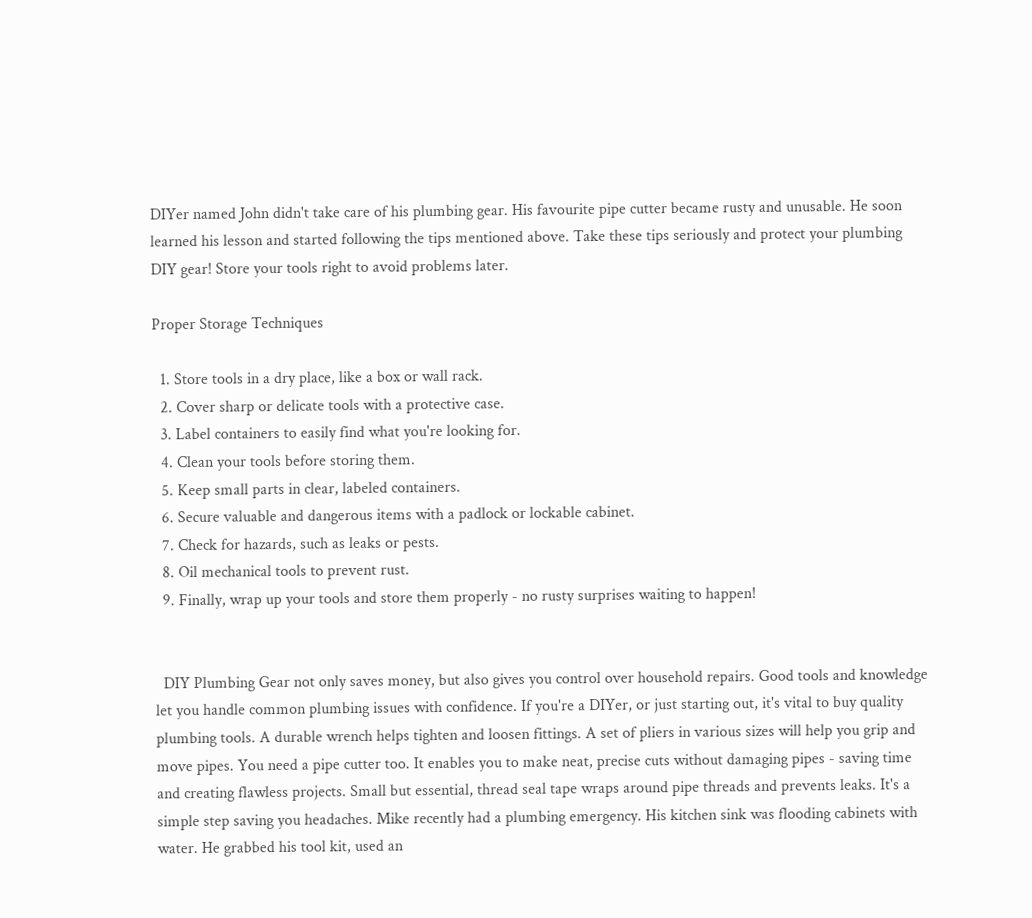DIYer named John didn't take care of his plumbing gear. His favourite pipe cutter became rusty and unusable. He soon learned his lesson and started following the tips mentioned above. Take these tips seriously and protect your plumbing DIY gear! Store your tools right to avoid problems later.

Proper Storage Techniques

  1. Store tools in a dry place, like a box or wall rack.
  2. Cover sharp or delicate tools with a protective case.
  3. Label containers to easily find what you're looking for.
  4. Clean your tools before storing them.
  5. Keep small parts in clear, labeled containers.
  6. Secure valuable and dangerous items with a padlock or lockable cabinet.
  7. Check for hazards, such as leaks or pests.
  8. Oil mechanical tools to prevent rust.
  9. Finally, wrap up your tools and store them properly - no rusty surprises waiting to happen!


  DIY Plumbing Gear not only saves money, but also gives you control over household repairs. Good tools and knowledge let you handle common plumbing issues with confidence. If you're a DIYer, or just starting out, it's vital to buy quality plumbing tools. A durable wrench helps tighten and loosen fittings. A set of pliers in various sizes will help you grip and move pipes. You need a pipe cutter too. It enables you to make neat, precise cuts without damaging pipes - saving time and creating flawless projects. Small but essential, thread seal tape wraps around pipe threads and prevents leaks. It's a simple step saving you headaches. Mike recently had a plumbing emergency. His kitchen sink was flooding cabinets with water. He grabbed his tool kit, used an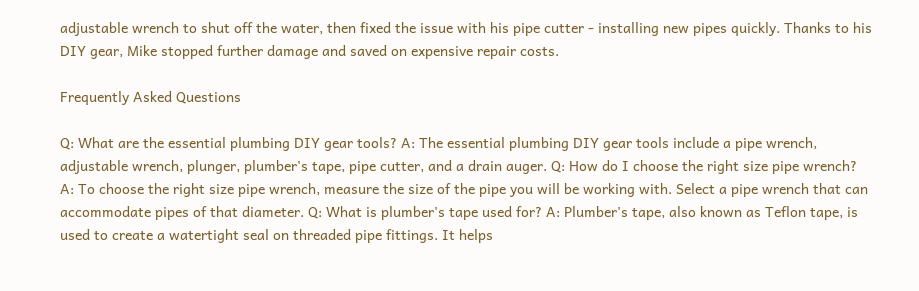adjustable wrench to shut off the water, then fixed the issue with his pipe cutter - installing new pipes quickly. Thanks to his DIY gear, Mike stopped further damage and saved on expensive repair costs.

Frequently Asked Questions

Q: What are the essential plumbing DIY gear tools? A: The essential plumbing DIY gear tools include a pipe wrench, adjustable wrench, plunger, plumber's tape, pipe cutter, and a drain auger. Q: How do I choose the right size pipe wrench? A: To choose the right size pipe wrench, measure the size of the pipe you will be working with. Select a pipe wrench that can accommodate pipes of that diameter. Q: What is plumber's tape used for? A: Plumber's tape, also known as Teflon tape, is used to create a watertight seal on threaded pipe fittings. It helps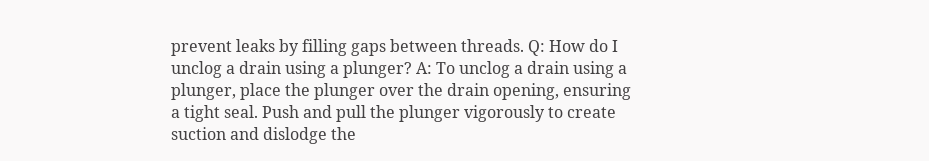prevent leaks by filling gaps between threads. Q: How do I unclog a drain using a plunger? A: To unclog a drain using a plunger, place the plunger over the drain opening, ensuring a tight seal. Push and pull the plunger vigorously to create suction and dislodge the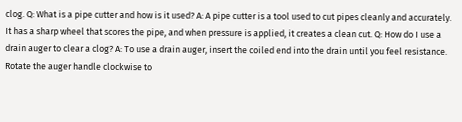clog. Q: What is a pipe cutter and how is it used? A: A pipe cutter is a tool used to cut pipes cleanly and accurately. It has a sharp wheel that scores the pipe, and when pressure is applied, it creates a clean cut. Q: How do I use a drain auger to clear a clog? A: To use a drain auger, insert the coiled end into the drain until you feel resistance. Rotate the auger handle clockwise to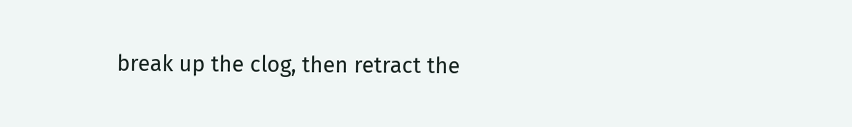break up the clog, then retract the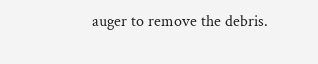auger to remove the debris.